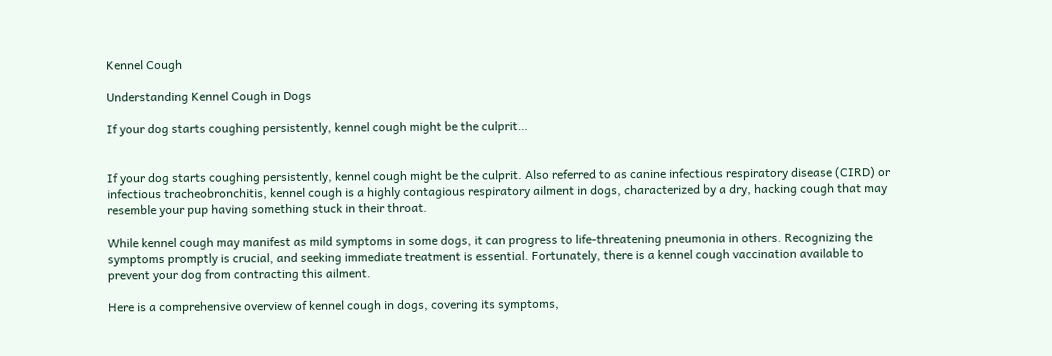Kennel Cough

Understanding Kennel Cough in Dogs

If your dog starts coughing persistently, kennel cough might be the culprit…


If your dog starts coughing persistently, kennel cough might be the culprit. Also referred to as canine infectious respiratory disease (CIRD) or infectious tracheobronchitis, kennel cough is a highly contagious respiratory ailment in dogs, characterized by a dry, hacking cough that may resemble your pup having something stuck in their throat.

While kennel cough may manifest as mild symptoms in some dogs, it can progress to life-threatening pneumonia in others. Recognizing the symptoms promptly is crucial, and seeking immediate treatment is essential. Fortunately, there is a kennel cough vaccination available to prevent your dog from contracting this ailment.

Here is a comprehensive overview of kennel cough in dogs, covering its symptoms,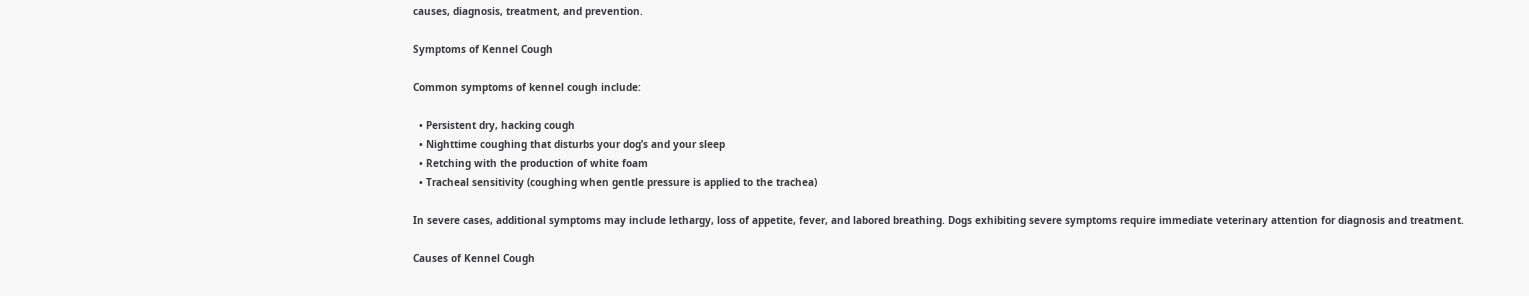causes, diagnosis, treatment, and prevention.

Symptoms of Kennel Cough

Common symptoms of kennel cough include:

  • Persistent dry, hacking cough
  • Nighttime coughing that disturbs your dog’s and your sleep
  • Retching with the production of white foam
  • Tracheal sensitivity (coughing when gentle pressure is applied to the trachea)

In severe cases, additional symptoms may include lethargy, loss of appetite, fever, and labored breathing. Dogs exhibiting severe symptoms require immediate veterinary attention for diagnosis and treatment.

Causes of Kennel Cough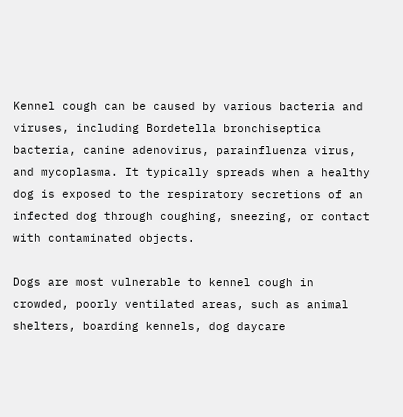Kennel cough can be caused by various bacteria and viruses, including Bordetella bronchiseptica bacteria, canine adenovirus, parainfluenza virus, and mycoplasma. It typically spreads when a healthy dog is exposed to the respiratory secretions of an infected dog through coughing, sneezing, or contact with contaminated objects.

Dogs are most vulnerable to kennel cough in crowded, poorly ventilated areas, such as animal shelters, boarding kennels, dog daycare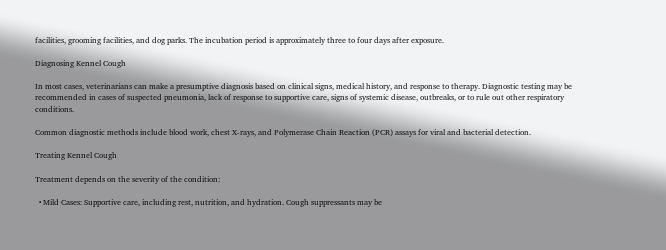facilities, grooming facilities, and dog parks. The incubation period is approximately three to four days after exposure.

Diagnosing Kennel Cough

In most cases, veterinarians can make a presumptive diagnosis based on clinical signs, medical history, and response to therapy. Diagnostic testing may be recommended in cases of suspected pneumonia, lack of response to supportive care, signs of systemic disease, outbreaks, or to rule out other respiratory conditions.

Common diagnostic methods include blood work, chest X-rays, and Polymerase Chain Reaction (PCR) assays for viral and bacterial detection.

Treating Kennel Cough

Treatment depends on the severity of the condition:

  • Mild Cases: Supportive care, including rest, nutrition, and hydration. Cough suppressants may be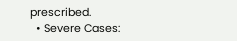prescribed.
  • Severe Cases: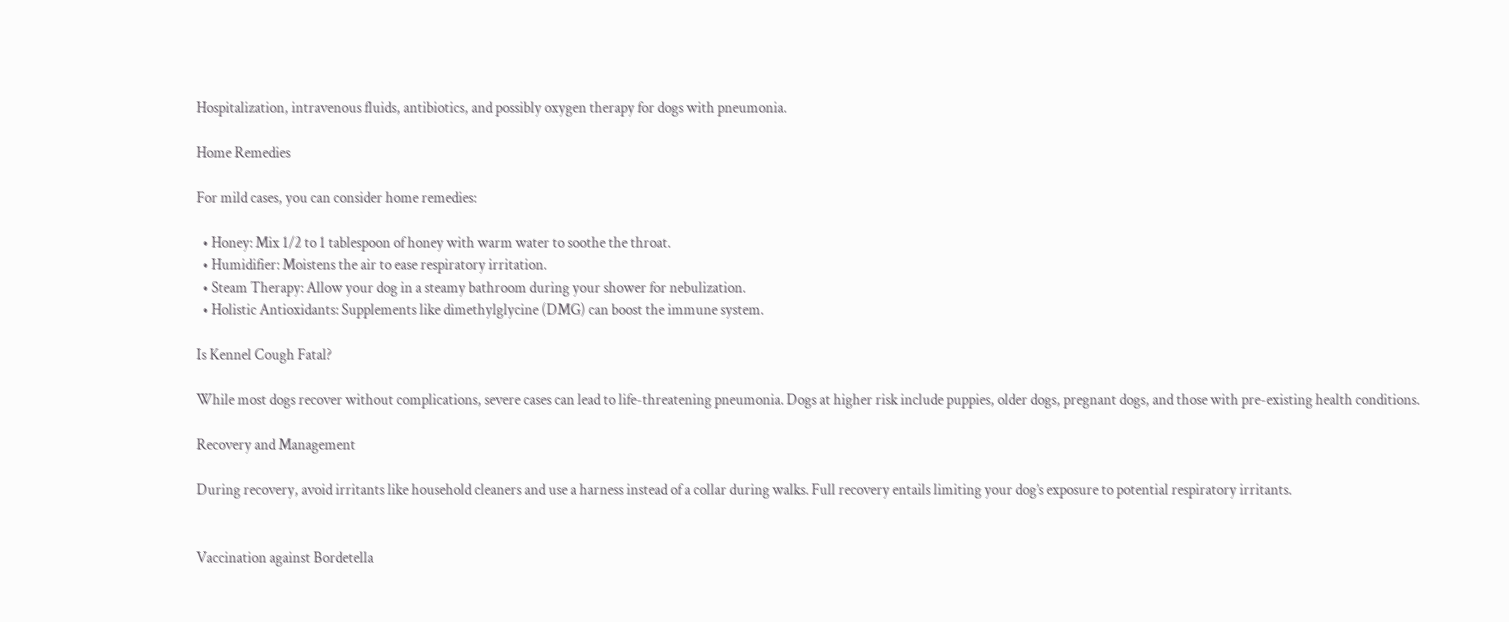Hospitalization, intravenous fluids, antibiotics, and possibly oxygen therapy for dogs with pneumonia.

Home Remedies

For mild cases, you can consider home remedies:

  • Honey: Mix 1/2 to 1 tablespoon of honey with warm water to soothe the throat.
  • Humidifier: Moistens the air to ease respiratory irritation.
  • Steam Therapy: Allow your dog in a steamy bathroom during your shower for nebulization.
  • Holistic Antioxidants: Supplements like dimethylglycine (DMG) can boost the immune system.

Is Kennel Cough Fatal?

While most dogs recover without complications, severe cases can lead to life-threatening pneumonia. Dogs at higher risk include puppies, older dogs, pregnant dogs, and those with pre-existing health conditions.

Recovery and Management

During recovery, avoid irritants like household cleaners and use a harness instead of a collar during walks. Full recovery entails limiting your dog’s exposure to potential respiratory irritants.


Vaccination against Bordetella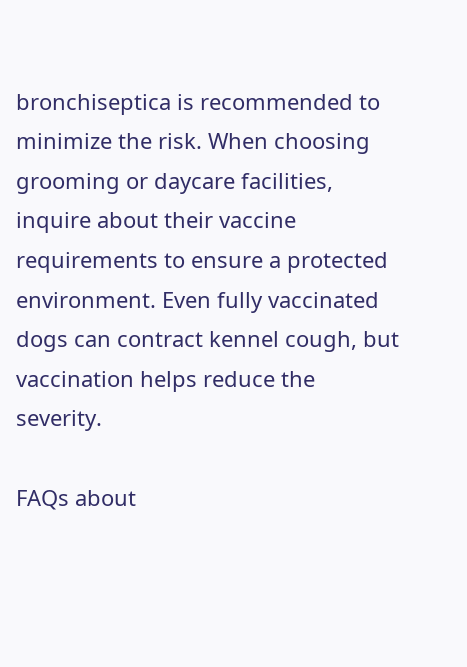bronchiseptica is recommended to minimize the risk. When choosing grooming or daycare facilities, inquire about their vaccine requirements to ensure a protected environment. Even fully vaccinated dogs can contract kennel cough, but vaccination helps reduce the severity.

FAQs about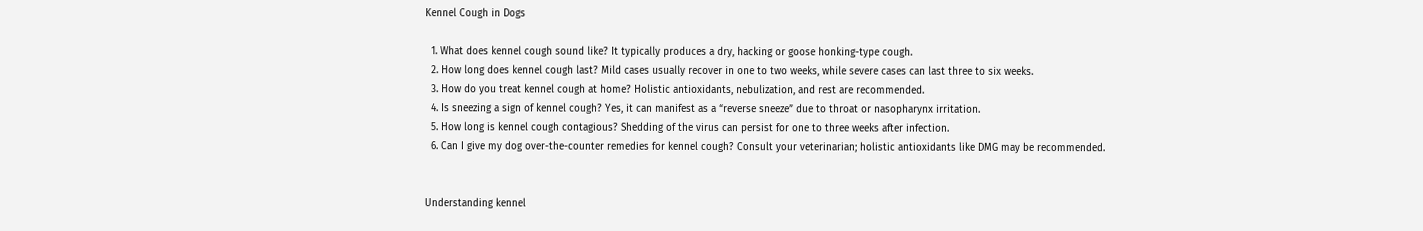Kennel Cough in Dogs

  1. What does kennel cough sound like? It typically produces a dry, hacking or goose honking-type cough.
  2. How long does kennel cough last? Mild cases usually recover in one to two weeks, while severe cases can last three to six weeks.
  3. How do you treat kennel cough at home? Holistic antioxidants, nebulization, and rest are recommended.
  4. Is sneezing a sign of kennel cough? Yes, it can manifest as a “reverse sneeze” due to throat or nasopharynx irritation.
  5. How long is kennel cough contagious? Shedding of the virus can persist for one to three weeks after infection.
  6. Can I give my dog over-the-counter remedies for kennel cough? Consult your veterinarian; holistic antioxidants like DMG may be recommended.


Understanding kennel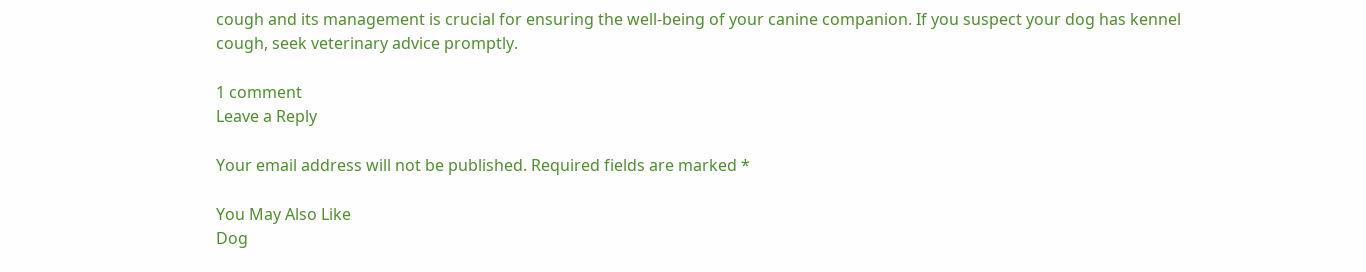cough and its management is crucial for ensuring the well-being of your canine companion. If you suspect your dog has kennel cough, seek veterinary advice promptly.

1 comment
Leave a Reply

Your email address will not be published. Required fields are marked *

You May Also Like
Dog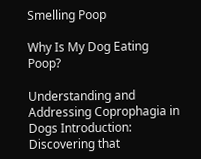Smelling Poop

Why Is My Dog Eating Poop?

Understanding and Addressing Coprophagia in Dogs Introduction: Discovering that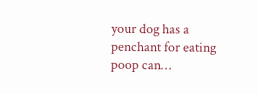your dog has a penchant for eating poop can…